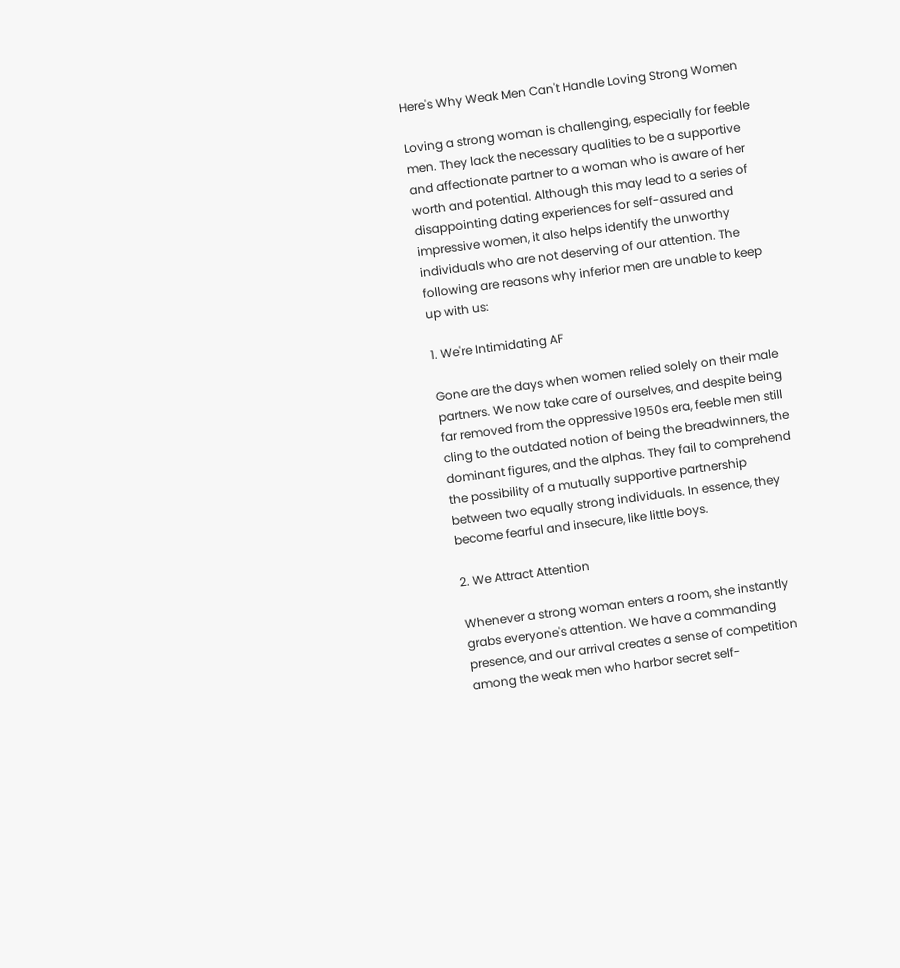Here's Why Weak Men Can't Handle Loving Strong Women

Loving a strong woman is challenging, especially for feeble men. They lack the necessary qualities to be a supportive and affectionate partner to a woman who is aware of her worth and potential. Although this may lead to a series of disappointing dating experiences for self-assured and impressive women, it also helps identify the unworthy individuals who are not deserving of our attention. The following are reasons why inferior men are unable to keep up with us:

1. We're Intimidating AF

Gone are the days when women relied solely on their male partners. We now take care of ourselves, and despite being far removed from the oppressive 1950s era, feeble men still cling to the outdated notion of being the breadwinners, the dominant figures, and the alphas. They fail to comprehend the possibility of a mutually supportive partnership between two equally strong individuals. In essence, they become fearful and insecure, like little boys.

2. We Attract Attention

Whenever a strong woman enters a room, she instantly grabs everyone's attention. We have a commanding presence, and our arrival creates a sense of competition among the weak men who harbor secret self-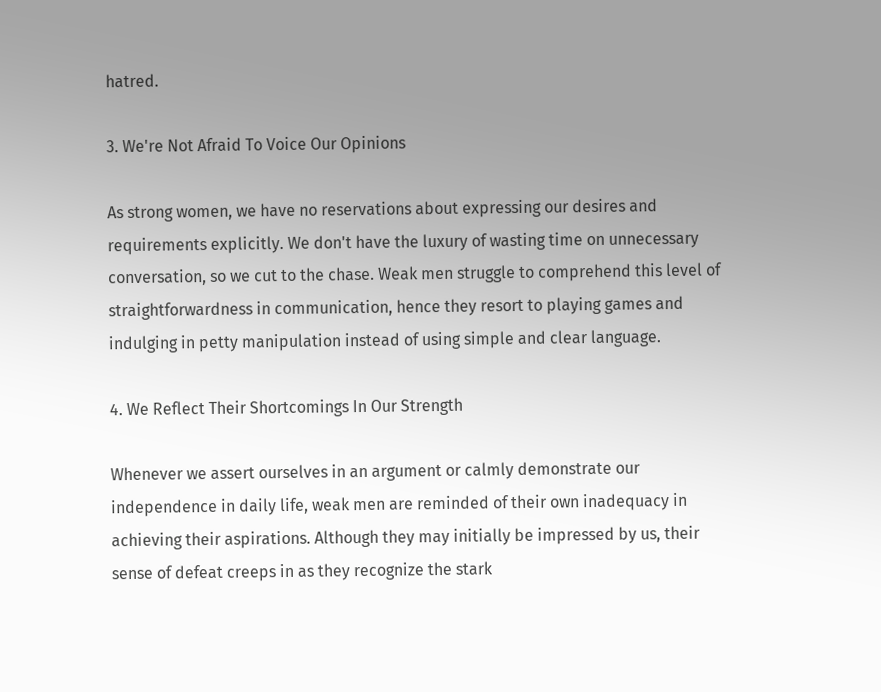hatred.

3. We're Not Afraid To Voice Our Opinions

As strong women, we have no reservations about expressing our desires and requirements explicitly. We don't have the luxury of wasting time on unnecessary conversation, so we cut to the chase. Weak men struggle to comprehend this level of straightforwardness in communication, hence they resort to playing games and indulging in petty manipulation instead of using simple and clear language.

4. We Reflect Their Shortcomings In Our Strength

Whenever we assert ourselves in an argument or calmly demonstrate our independence in daily life, weak men are reminded of their own inadequacy in achieving their aspirations. Although they may initially be impressed by us, their sense of defeat creeps in as they recognize the stark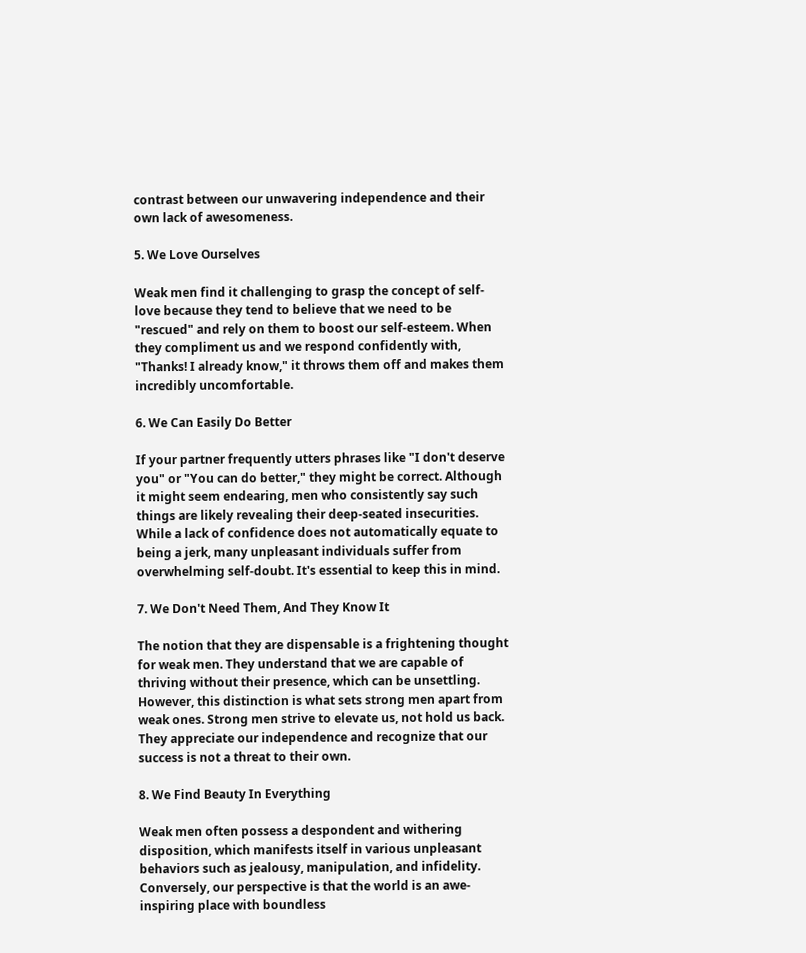contrast between our unwavering independence and their own lack of awesomeness.

5. We Love Ourselves

Weak men find it challenging to grasp the concept of self-love because they tend to believe that we need to be "rescued" and rely on them to boost our self-esteem. When they compliment us and we respond confidently with, "Thanks! I already know," it throws them off and makes them incredibly uncomfortable.

6. We Can Easily Do Better

If your partner frequently utters phrases like "I don't deserve you" or "You can do better," they might be correct. Although it might seem endearing, men who consistently say such things are likely revealing their deep-seated insecurities. While a lack of confidence does not automatically equate to being a jerk, many unpleasant individuals suffer from overwhelming self-doubt. It's essential to keep this in mind.

7. We Don't Need Them, And They Know It

The notion that they are dispensable is a frightening thought for weak men. They understand that we are capable of thriving without their presence, which can be unsettling. However, this distinction is what sets strong men apart from weak ones. Strong men strive to elevate us, not hold us back. They appreciate our independence and recognize that our success is not a threat to their own.

8. We Find Beauty In Everything

Weak men often possess a despondent and withering disposition, which manifests itself in various unpleasant behaviors such as jealousy, manipulation, and infidelity. Conversely, our perspective is that the world is an awe-inspiring place with boundless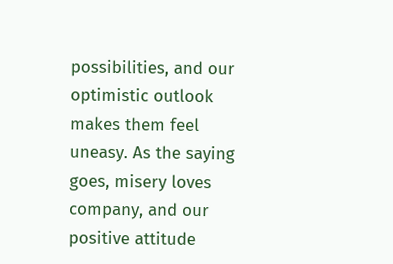possibilities, and our optimistic outlook makes them feel uneasy. As the saying goes, misery loves company, and our positive attitude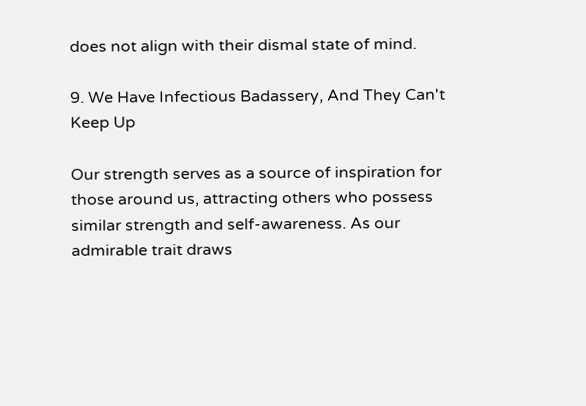does not align with their dismal state of mind.

9. We Have Infectious Badassery, And They Can't Keep Up

Our strength serves as a source of inspiration for those around us, attracting others who possess similar strength and self-awareness. As our admirable trait draws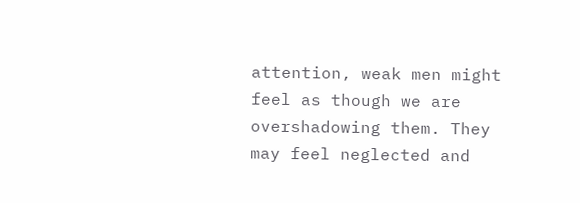attention, weak men might feel as though we are overshadowing them. They may feel neglected and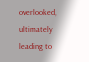overlooked, ultimately leading to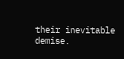their inevitable demise.